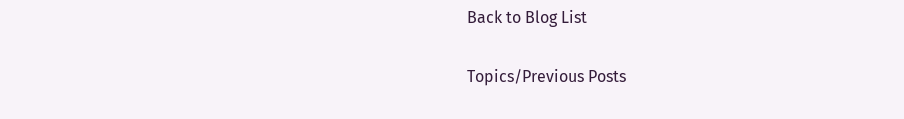Back to Blog List

Topics/Previous Posts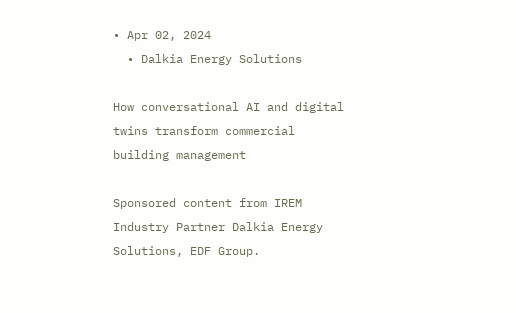• Apr 02, 2024
  • Dalkia Energy Solutions

How conversational AI and digital twins transform commercial building management

Sponsored content from IREM Industry Partner Dalkia Energy Solutions, EDF Group.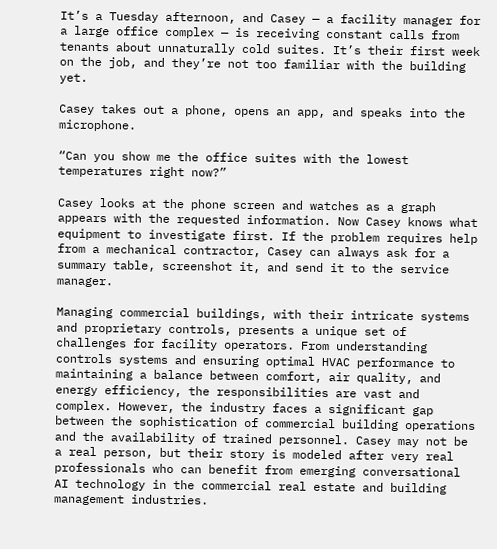It’s a Tuesday afternoon, and Casey — a facility manager for a large office complex — is receiving constant calls from tenants about unnaturally cold suites. It’s their first week on the job, and they’re not too familiar with the building yet.

Casey takes out a phone, opens an app, and speaks into the microphone.

“Can you show me the office suites with the lowest temperatures right now?”

Casey looks at the phone screen and watches as a graph appears with the requested information. Now Casey knows what equipment to investigate first. If the problem requires help from a mechanical contractor, Casey can always ask for a summary table, screenshot it, and send it to the service manager.

Managing commercial buildings, with their intricate systems and proprietary controls, presents a unique set of challenges for facility operators. From understanding controls systems and ensuring optimal HVAC performance to maintaining a balance between comfort, air quality, and energy efficiency, the responsibilities are vast and complex. However, the industry faces a significant gap between the sophistication of commercial building operations and the availability of trained personnel. Casey may not be a real person, but their story is modeled after very real professionals who can benefit from emerging conversational AI technology in the commercial real estate and building management industries.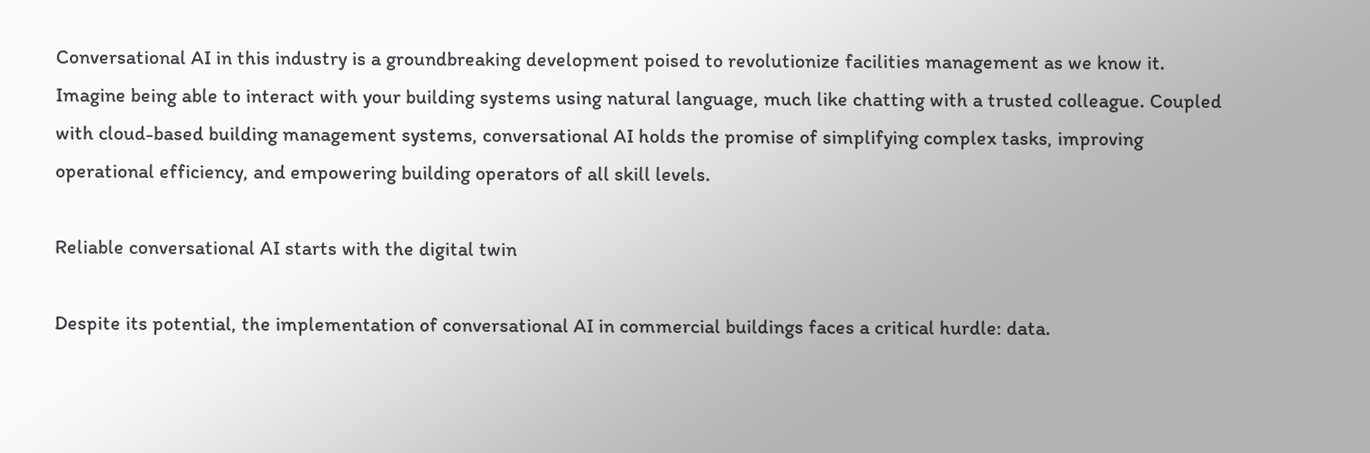Conversational AI in this industry is a groundbreaking development poised to revolutionize facilities management as we know it. Imagine being able to interact with your building systems using natural language, much like chatting with a trusted colleague. Coupled with cloud-based building management systems, conversational AI holds the promise of simplifying complex tasks, improving operational efficiency, and empowering building operators of all skill levels.

Reliable conversational AI starts with the digital twin

Despite its potential, the implementation of conversational AI in commercial buildings faces a critical hurdle: data.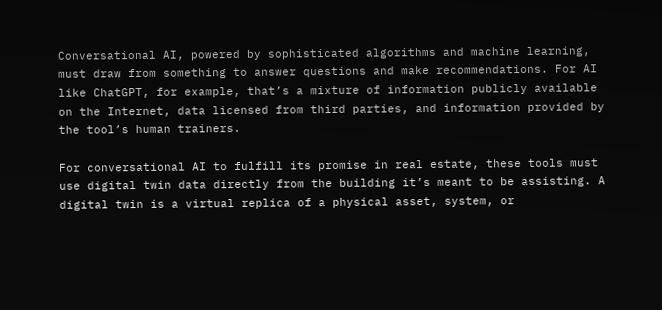Conversational AI, powered by sophisticated algorithms and machine learning, must draw from something to answer questions and make recommendations. For AI like ChatGPT, for example, that’s a mixture of information publicly available on the Internet, data licensed from third parties, and information provided by the tool’s human trainers.

For conversational AI to fulfill its promise in real estate, these tools must use digital twin data directly from the building it’s meant to be assisting. A digital twin is a virtual replica of a physical asset, system, or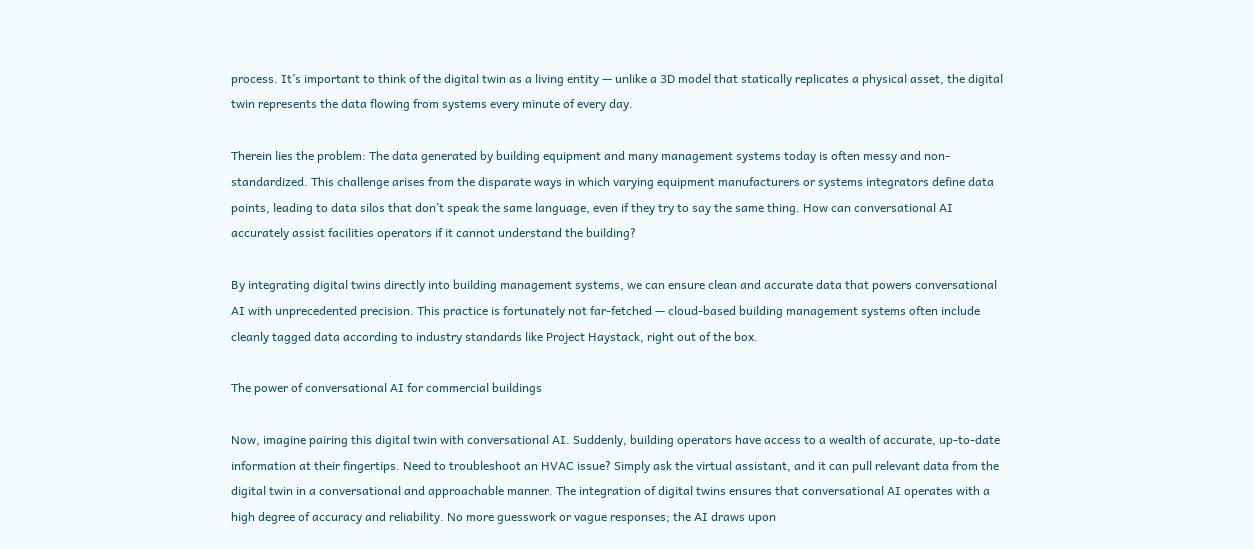process. It’s important to think of the digital twin as a living entity — unlike a 3D model that statically replicates a physical asset, the digital twin represents the data flowing from systems every minute of every day.

Therein lies the problem: The data generated by building equipment and many management systems today is often messy and non-standardized. This challenge arises from the disparate ways in which varying equipment manufacturers or systems integrators define data points, leading to data silos that don’t speak the same language, even if they try to say the same thing. How can conversational AI accurately assist facilities operators if it cannot understand the building?

By integrating digital twins directly into building management systems, we can ensure clean and accurate data that powers conversational AI with unprecedented precision. This practice is fortunately not far-fetched — cloud-based building management systems often include cleanly tagged data according to industry standards like Project Haystack, right out of the box.

The power of conversational AI for commercial buildings

Now, imagine pairing this digital twin with conversational AI. Suddenly, building operators have access to a wealth of accurate, up-to-date information at their fingertips. Need to troubleshoot an HVAC issue? Simply ask the virtual assistant, and it can pull relevant data from the digital twin in a conversational and approachable manner. The integration of digital twins ensures that conversational AI operates with a high degree of accuracy and reliability. No more guesswork or vague responses; the AI draws upon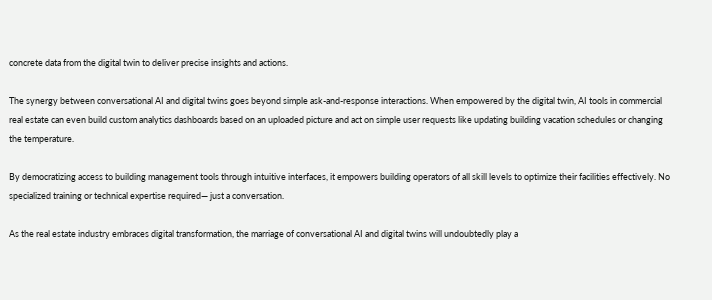concrete data from the digital twin to deliver precise insights and actions.

The synergy between conversational AI and digital twins goes beyond simple ask-and-response interactions. When empowered by the digital twin, AI tools in commercial real estate can even build custom analytics dashboards based on an uploaded picture and act on simple user requests like updating building vacation schedules or changing the temperature.

By democratizing access to building management tools through intuitive interfaces, it empowers building operators of all skill levels to optimize their facilities effectively. No specialized training or technical expertise required— just a conversation.

As the real estate industry embraces digital transformation, the marriage of conversational AI and digital twins will undoubtedly play a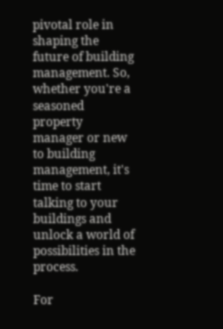pivotal role in shaping the future of building management. So, whether you're a seasoned property manager or new to building management, it's time to start talking to your buildings and unlock a world of possibilities in the process.

For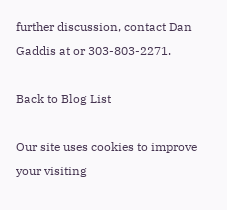further discussion, contact Dan Gaddis at or 303-803-2271.

Back to Blog List

Our site uses cookies to improve your visiting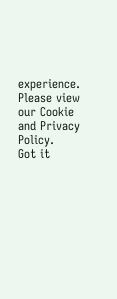experience. Please view our Cookie and Privacy Policy.
Got it